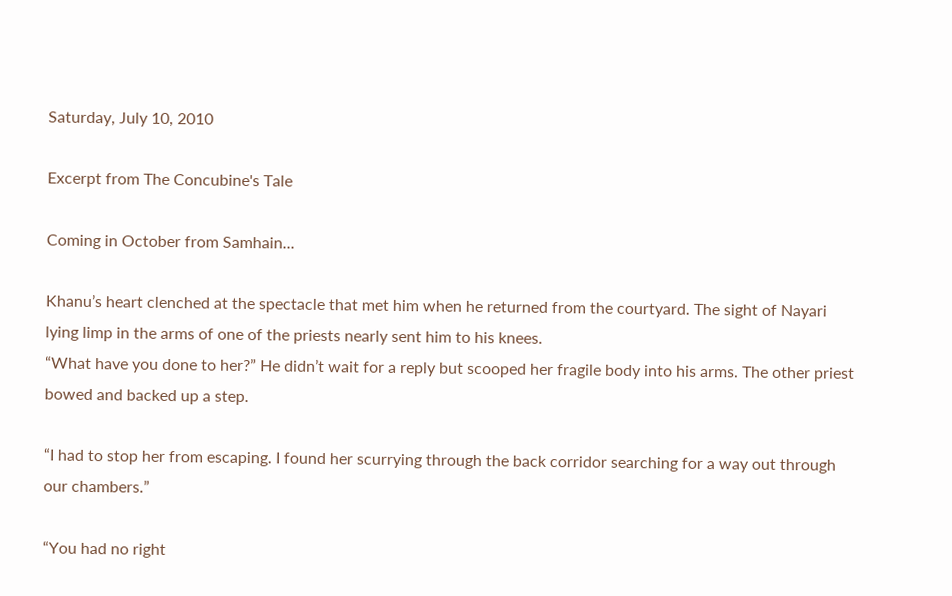Saturday, July 10, 2010

Excerpt from The Concubine's Tale

Coming in October from Samhain...

Khanu’s heart clenched at the spectacle that met him when he returned from the courtyard. The sight of Nayari lying limp in the arms of one of the priests nearly sent him to his knees.
“What have you done to her?” He didn’t wait for a reply but scooped her fragile body into his arms. The other priest bowed and backed up a step.

“I had to stop her from escaping. I found her scurrying through the back corridor searching for a way out through our chambers.”

“You had no right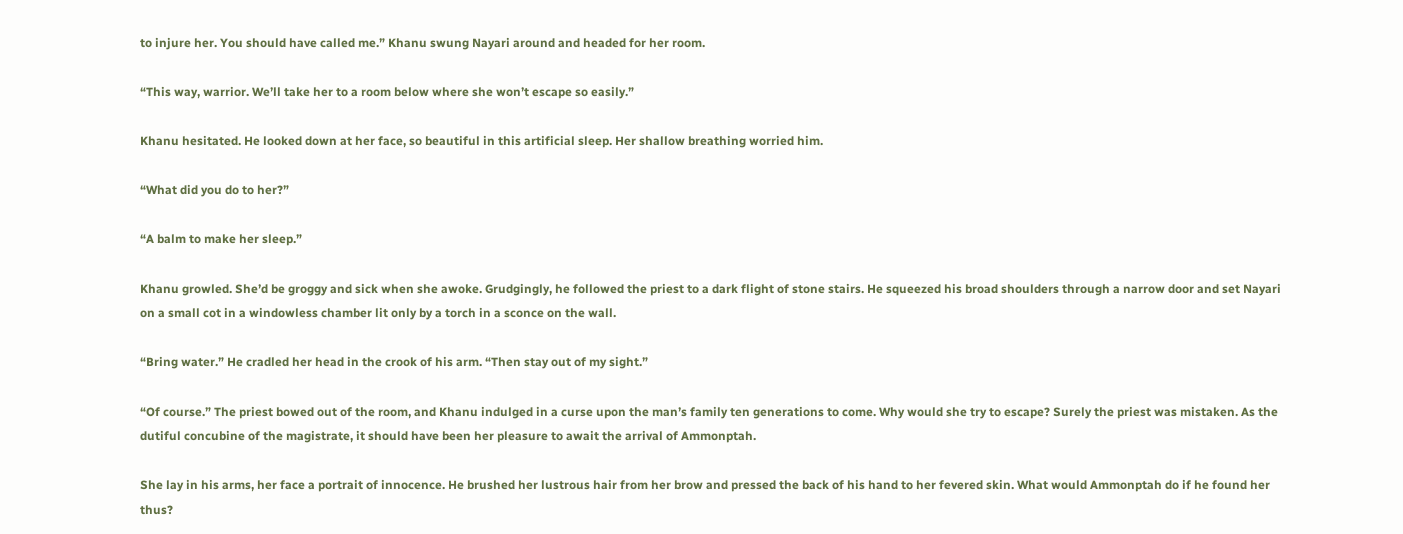to injure her. You should have called me.” Khanu swung Nayari around and headed for her room.

“This way, warrior. We’ll take her to a room below where she won’t escape so easily.”

Khanu hesitated. He looked down at her face, so beautiful in this artificial sleep. Her shallow breathing worried him.

“What did you do to her?”

“A balm to make her sleep.”

Khanu growled. She’d be groggy and sick when she awoke. Grudgingly, he followed the priest to a dark flight of stone stairs. He squeezed his broad shoulders through a narrow door and set Nayari on a small cot in a windowless chamber lit only by a torch in a sconce on the wall.

“Bring water.” He cradled her head in the crook of his arm. “Then stay out of my sight.”

“Of course.” The priest bowed out of the room, and Khanu indulged in a curse upon the man’s family ten generations to come. Why would she try to escape? Surely the priest was mistaken. As the dutiful concubine of the magistrate, it should have been her pleasure to await the arrival of Ammonptah.

She lay in his arms, her face a portrait of innocence. He brushed her lustrous hair from her brow and pressed the back of his hand to her fevered skin. What would Ammonptah do if he found her thus?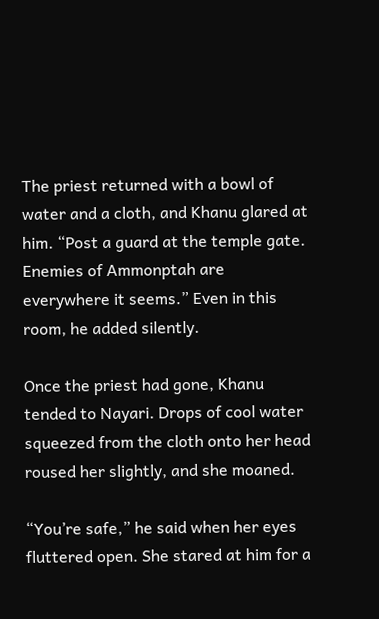The priest returned with a bowl of water and a cloth, and Khanu glared at him. “Post a guard at the temple gate. Enemies of Ammonptah are everywhere it seems.” Even in this room, he added silently.

Once the priest had gone, Khanu tended to Nayari. Drops of cool water squeezed from the cloth onto her head roused her slightly, and she moaned.

“You’re safe,” he said when her eyes fluttered open. She stared at him for a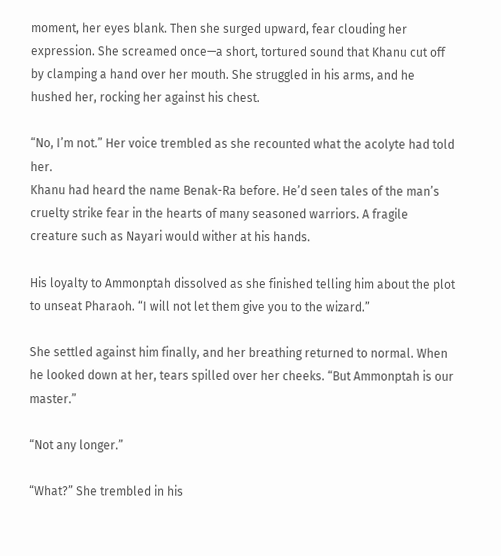moment, her eyes blank. Then she surged upward, fear clouding her expression. She screamed once—a short, tortured sound that Khanu cut off by clamping a hand over her mouth. She struggled in his arms, and he hushed her, rocking her against his chest.

“No, I’m not.” Her voice trembled as she recounted what the acolyte had told her.
Khanu had heard the name Benak-Ra before. He’d seen tales of the man’s cruelty strike fear in the hearts of many seasoned warriors. A fragile creature such as Nayari would wither at his hands.

His loyalty to Ammonptah dissolved as she finished telling him about the plot to unseat Pharaoh. “I will not let them give you to the wizard.”

She settled against him finally, and her breathing returned to normal. When he looked down at her, tears spilled over her cheeks. “But Ammonptah is our master.”

“Not any longer.”

“What?” She trembled in his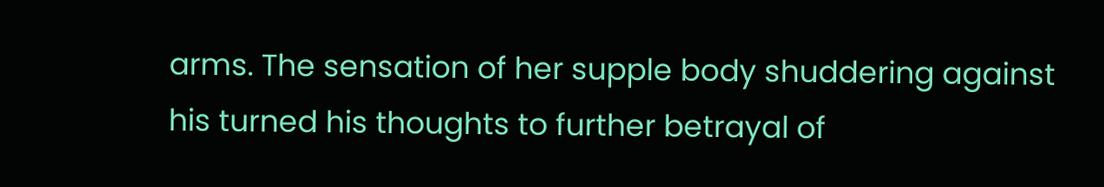arms. The sensation of her supple body shuddering against his turned his thoughts to further betrayal of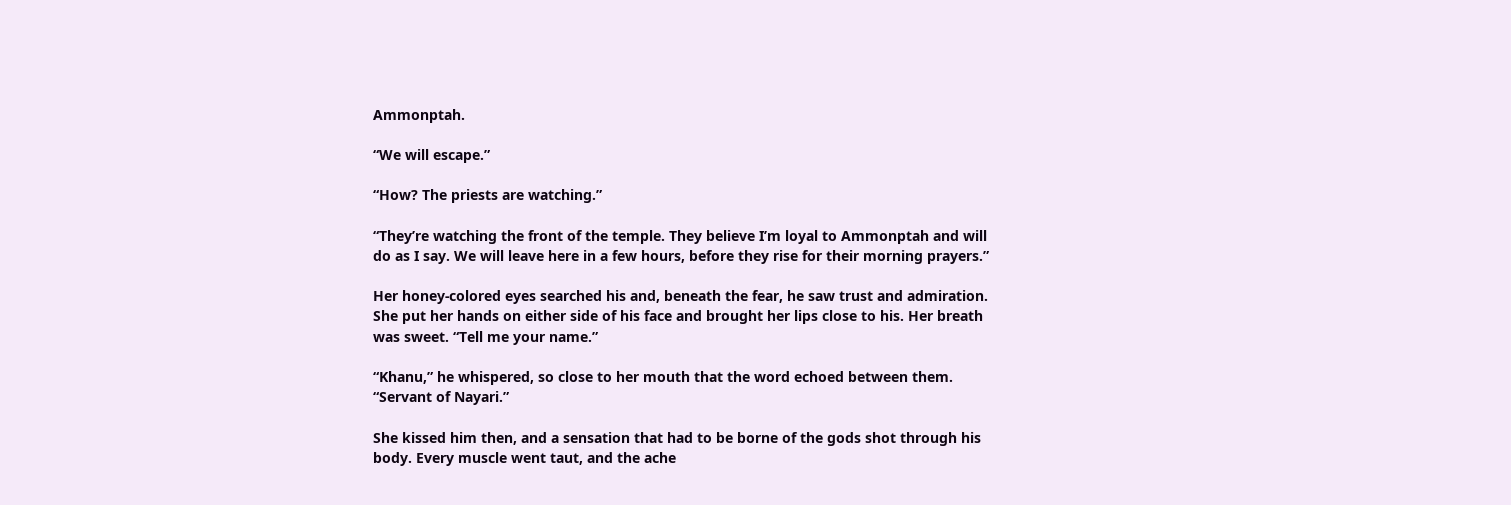Ammonptah.

“We will escape.”

“How? The priests are watching.”

“They’re watching the front of the temple. They believe I’m loyal to Ammonptah and will do as I say. We will leave here in a few hours, before they rise for their morning prayers.”

Her honey-colored eyes searched his and, beneath the fear, he saw trust and admiration. She put her hands on either side of his face and brought her lips close to his. Her breath was sweet. “Tell me your name.”

“Khanu,” he whispered, so close to her mouth that the word echoed between them. “Servant of Nayari.”

She kissed him then, and a sensation that had to be borne of the gods shot through his body. Every muscle went taut, and the ache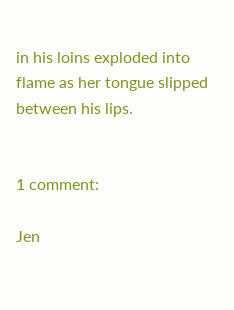in his loins exploded into flame as her tongue slipped between his lips.


1 comment:

Jen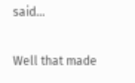said...

Well that made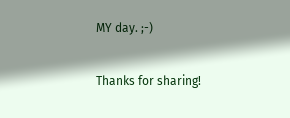MY day. ;-)

Thanks for sharing!